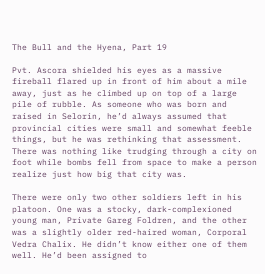The Bull and the Hyena, Part 19

Pvt. Ascora shielded his eyes as a massive fireball flared up in front of him about a mile away, just as he climbed up on top of a large pile of rubble. As someone who was born and raised in Selorin, he’d always assumed that provincial cities were small and somewhat feeble things, but he was rethinking that assessment. There was nothing like trudging through a city on foot while bombs fell from space to make a person realize just how big that city was.

There were only two other soldiers left in his platoon. One was a stocky, dark-complexioned young man, Private Gareg Foldren, and the other was a slightly older red-haired woman, Corporal Vedra Chalix. He didn’t know either one of them well. He’d been assigned to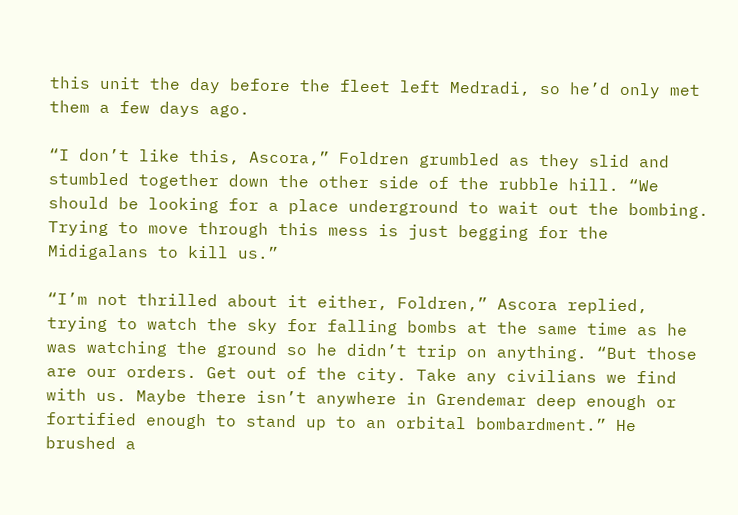this unit the day before the fleet left Medradi, so he’d only met them a few days ago.

“I don’t like this, Ascora,” Foldren grumbled as they slid and stumbled together down the other side of the rubble hill. “We should be looking for a place underground to wait out the bombing. Trying to move through this mess is just begging for the Midigalans to kill us.”

“I’m not thrilled about it either, Foldren,” Ascora replied, trying to watch the sky for falling bombs at the same time as he was watching the ground so he didn’t trip on anything. “But those are our orders. Get out of the city. Take any civilians we find with us. Maybe there isn’t anywhere in Grendemar deep enough or fortified enough to stand up to an orbital bombardment.” He brushed a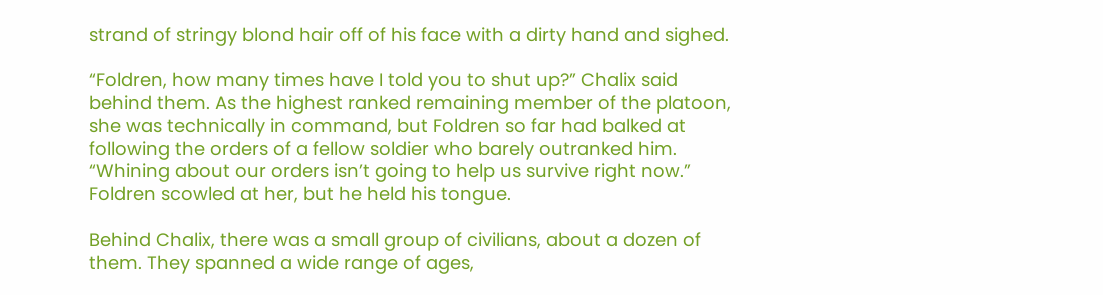strand of stringy blond hair off of his face with a dirty hand and sighed.

“Foldren, how many times have I told you to shut up?” Chalix said behind them. As the highest ranked remaining member of the platoon, she was technically in command, but Foldren so far had balked at following the orders of a fellow soldier who barely outranked him. “Whining about our orders isn’t going to help us survive right now.” Foldren scowled at her, but he held his tongue.

Behind Chalix, there was a small group of civilians, about a dozen of them. They spanned a wide range of ages,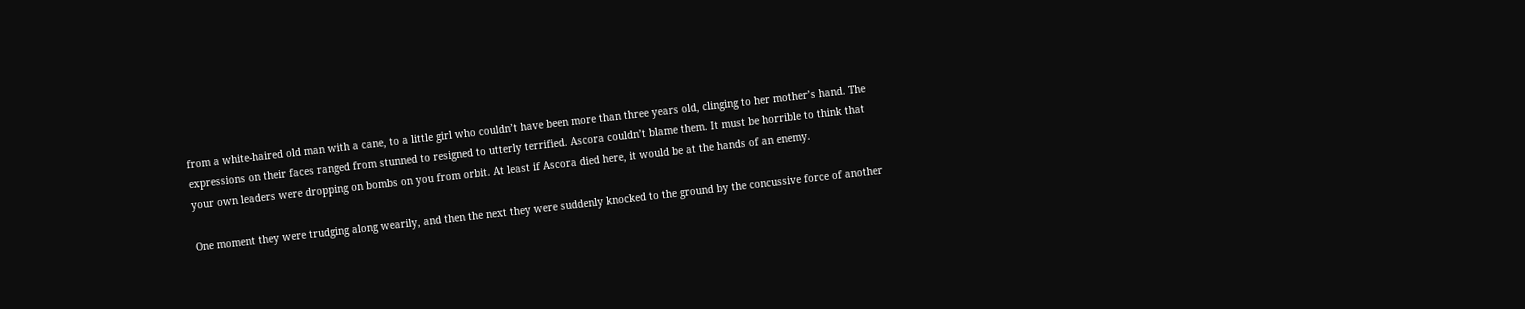from a white-haired old man with a cane, to a little girl who couldn’t have been more than three years old, clinging to her mother’s hand. The expressions on their faces ranged from stunned to resigned to utterly terrified. Ascora couldn’t blame them. It must be horrible to think that your own leaders were dropping on bombs on you from orbit. At least if Ascora died here, it would be at the hands of an enemy.

One moment they were trudging along wearily, and then the next they were suddenly knocked to the ground by the concussive force of another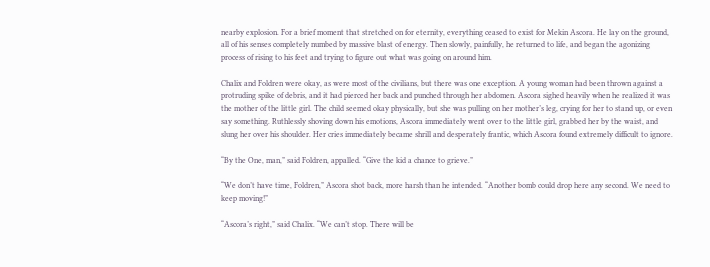nearby explosion. For a brief moment that stretched on for eternity, everything ceased to exist for Mekin Ascora. He lay on the ground, all of his senses completely numbed by massive blast of energy. Then slowly, painfully, he returned to life, and began the agonizing process of rising to his feet and trying to figure out what was going on around him.

Chalix and Foldren were okay, as were most of the civilians, but there was one exception. A young woman had been thrown against a protruding spike of debris, and it had pierced her back and punched through her abdomen. Ascora sighed heavily when he realized it was the mother of the little girl. The child seemed okay physically, but she was pulling on her mother’s leg, crying for her to stand up, or even say something. Ruthlessly shoving down his emotions, Ascora immediately went over to the little girl, grabbed her by the waist, and slung her over his shoulder. Her cries immediately became shrill and desperately frantic, which Ascora found extremely difficult to ignore.

“By the One, man,” said Foldren, appalled. “Give the kid a chance to grieve.”

“We don’t have time, Foldren,” Ascora shot back, more harsh than he intended. “Another bomb could drop here any second. We need to keep moving!”

“Ascora’s right,” said Chalix. “We can’t stop. There will be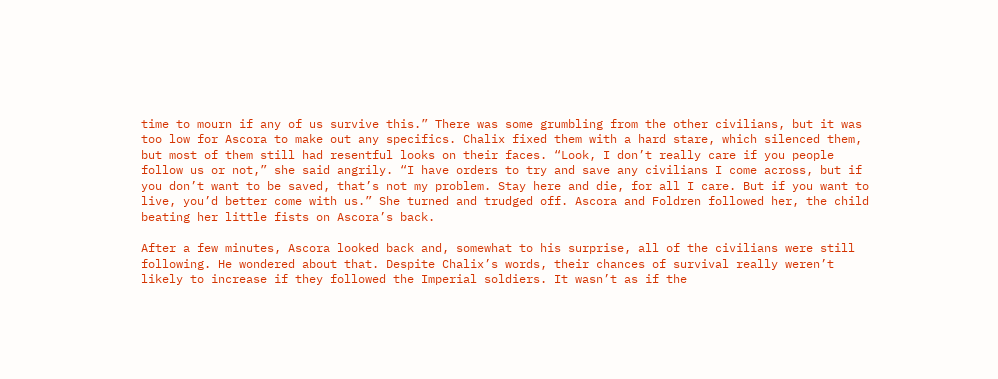time to mourn if any of us survive this.” There was some grumbling from the other civilians, but it was too low for Ascora to make out any specifics. Chalix fixed them with a hard stare, which silenced them, but most of them still had resentful looks on their faces. “Look, I don’t really care if you people follow us or not,” she said angrily. “I have orders to try and save any civilians I come across, but if you don’t want to be saved, that’s not my problem. Stay here and die, for all I care. But if you want to live, you’d better come with us.” She turned and trudged off. Ascora and Foldren followed her, the child beating her little fists on Ascora’s back.

After a few minutes, Ascora looked back and, somewhat to his surprise, all of the civilians were still following. He wondered about that. Despite Chalix’s words, their chances of survival really weren’t likely to increase if they followed the Imperial soldiers. It wasn’t as if the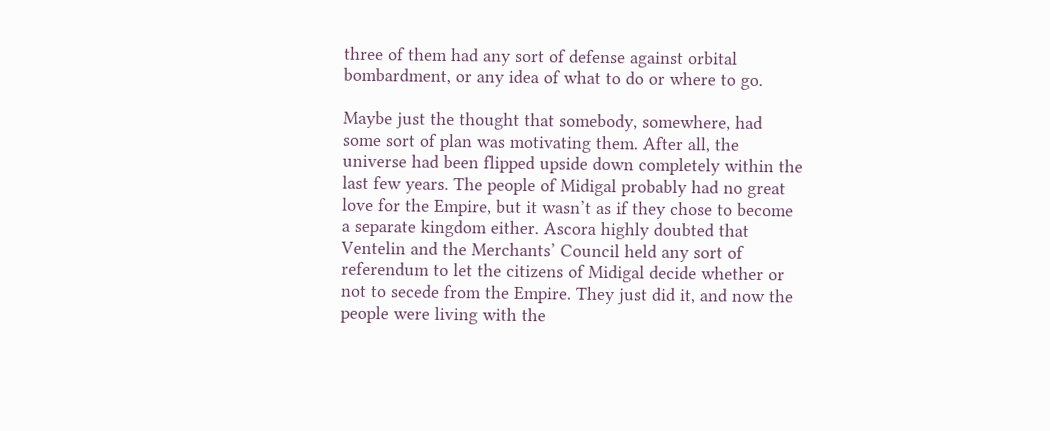three of them had any sort of defense against orbital bombardment, or any idea of what to do or where to go.

Maybe just the thought that somebody, somewhere, had some sort of plan was motivating them. After all, the universe had been flipped upside down completely within the last few years. The people of Midigal probably had no great love for the Empire, but it wasn’t as if they chose to become a separate kingdom either. Ascora highly doubted that Ventelin and the Merchants’ Council held any sort of referendum to let the citizens of Midigal decide whether or not to secede from the Empire. They just did it, and now the people were living with the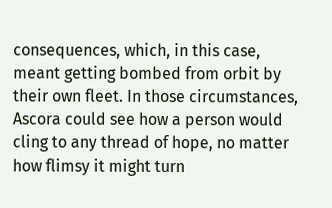consequences, which, in this case, meant getting bombed from orbit by their own fleet. In those circumstances, Ascora could see how a person would cling to any thread of hope, no matter how flimsy it might turn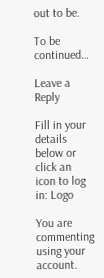out to be.

To be continued…

Leave a Reply

Fill in your details below or click an icon to log in: Logo

You are commenting using your account.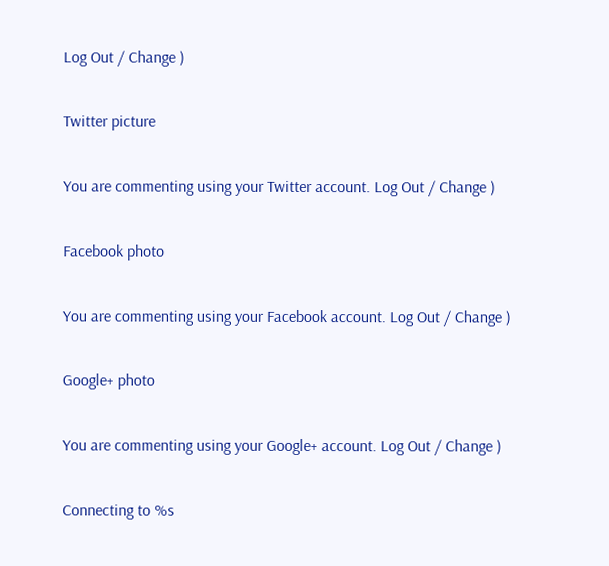Log Out / Change )

Twitter picture

You are commenting using your Twitter account. Log Out / Change )

Facebook photo

You are commenting using your Facebook account. Log Out / Change )

Google+ photo

You are commenting using your Google+ account. Log Out / Change )

Connecting to %s